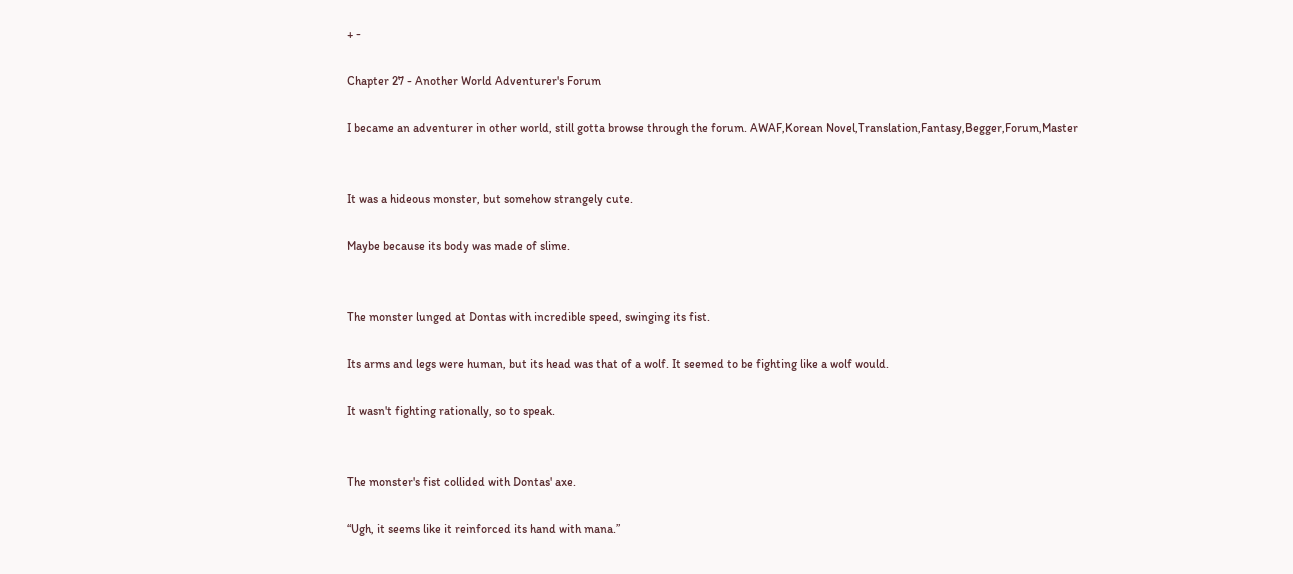+ -

Chapter 27 - Another World Adventurer's Forum

I became an adventurer in other world, still gotta browse through the forum. AWAF,Korean Novel,Translation,Fantasy,Begger,Forum,Master


It was a hideous monster, but somehow strangely cute.

Maybe because its body was made of slime.


The monster lunged at Dontas with incredible speed, swinging its fist.

Its arms and legs were human, but its head was that of a wolf. It seemed to be fighting like a wolf would.

It wasn't fighting rationally, so to speak.


The monster's fist collided with Dontas' axe.

“Ugh, it seems like it reinforced its hand with mana.”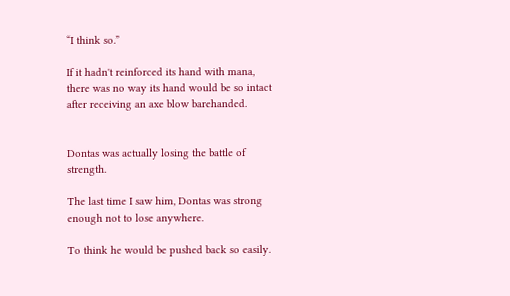“I think so.”

If it hadn't reinforced its hand with mana, there was no way its hand would be so intact after receiving an axe blow barehanded.


Dontas was actually losing the battle of strength.

The last time I saw him, Dontas was strong enough not to lose anywhere.

To think he would be pushed back so easily.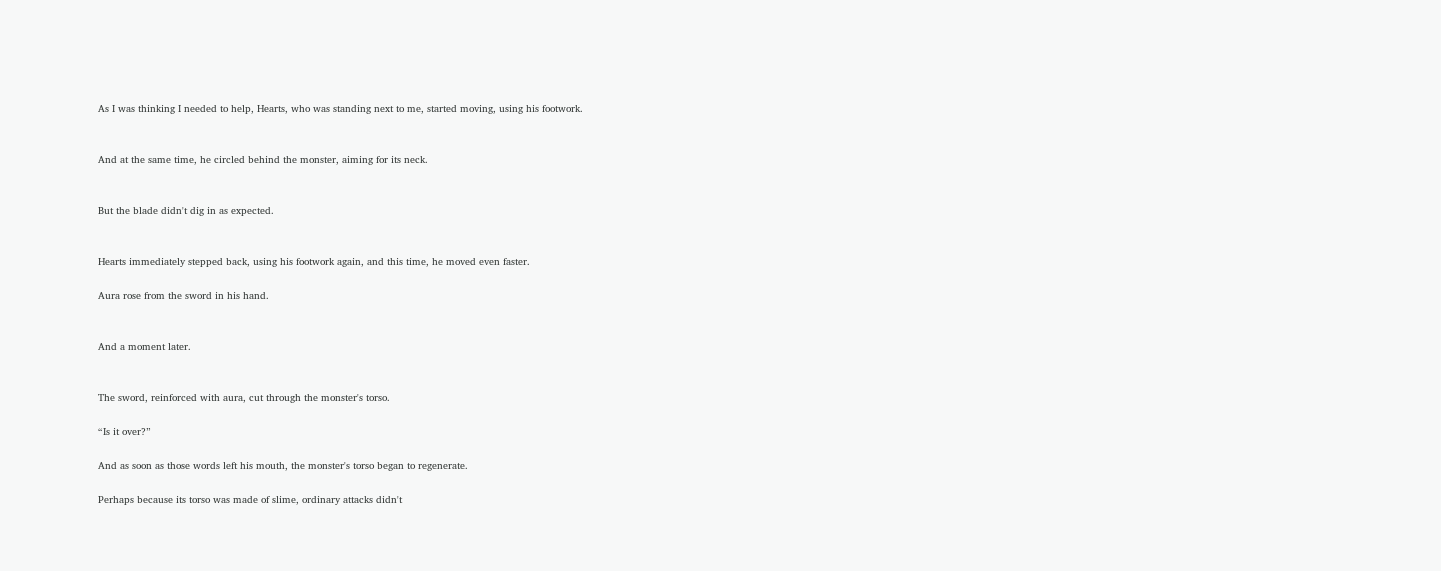As I was thinking I needed to help, Hearts, who was standing next to me, started moving, using his footwork.


And at the same time, he circled behind the monster, aiming for its neck.


But the blade didn't dig in as expected.


Hearts immediately stepped back, using his footwork again, and this time, he moved even faster.

Aura rose from the sword in his hand.


And a moment later.


The sword, reinforced with aura, cut through the monster's torso.

“Is it over?”

And as soon as those words left his mouth, the monster's torso began to regenerate.

Perhaps because its torso was made of slime, ordinary attacks didn't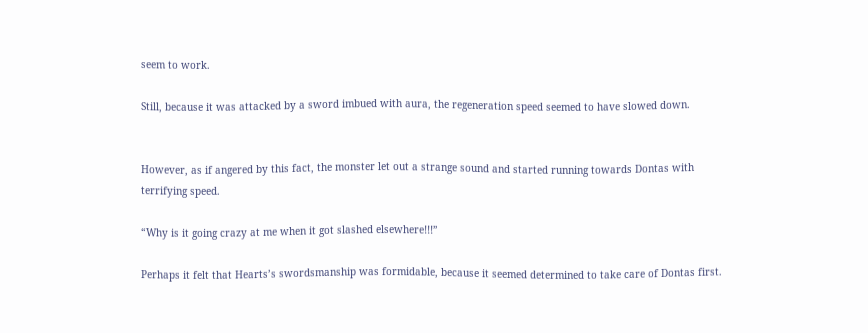seem to work.

Still, because it was attacked by a sword imbued with aura, the regeneration speed seemed to have slowed down.


However, as if angered by this fact, the monster let out a strange sound and started running towards Dontas with terrifying speed.

“Why is it going crazy at me when it got slashed elsewhere!!!”

Perhaps it felt that Hearts’s swordsmanship was formidable, because it seemed determined to take care of Dontas first.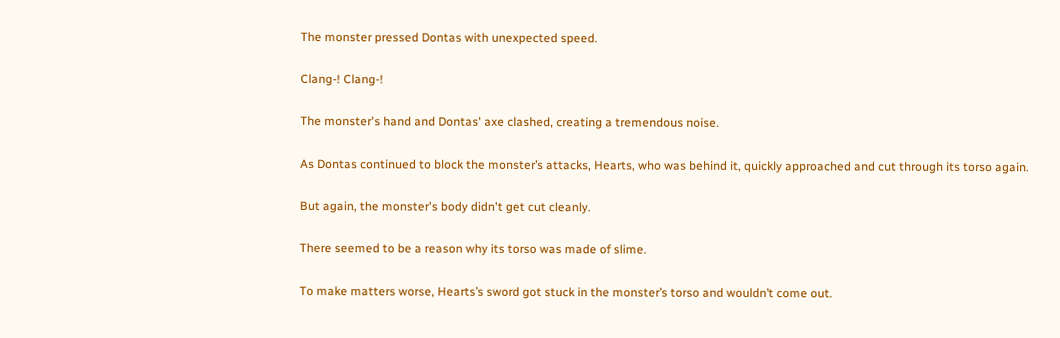The monster pressed Dontas with unexpected speed.

Clang-! Clang-!

The monster's hand and Dontas' axe clashed, creating a tremendous noise.

As Dontas continued to block the monster’s attacks, Hearts, who was behind it, quickly approached and cut through its torso again.

But again, the monster's body didn't get cut cleanly.

There seemed to be a reason why its torso was made of slime.

To make matters worse, Hearts’s sword got stuck in the monster’s torso and wouldn’t come out.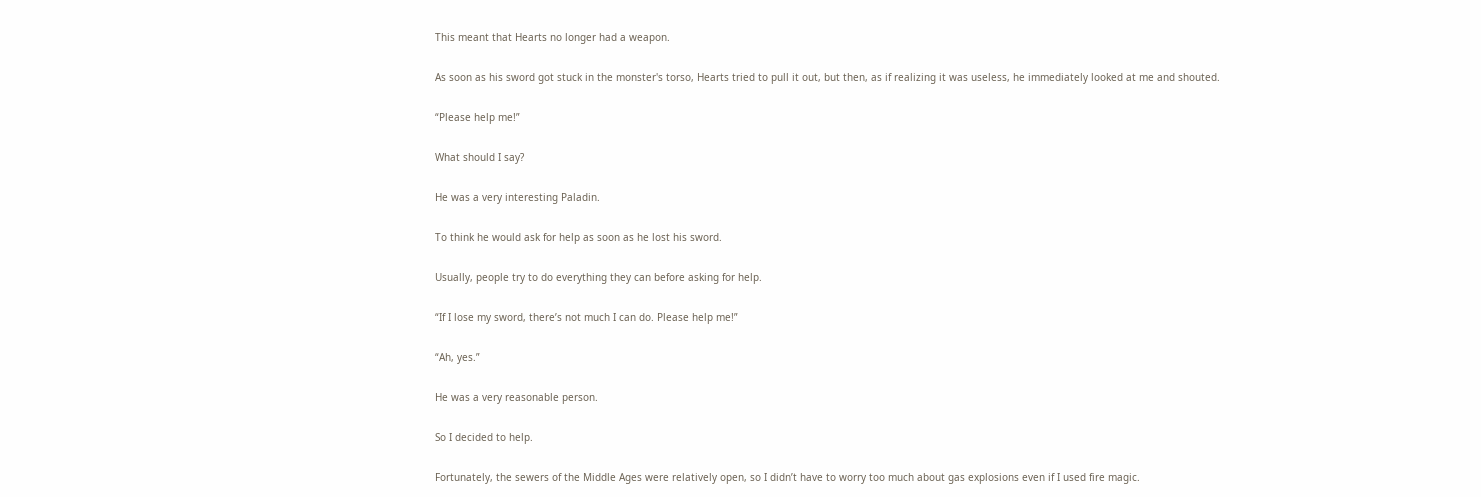This meant that Hearts no longer had a weapon.

As soon as his sword got stuck in the monster's torso, Hearts tried to pull it out, but then, as if realizing it was useless, he immediately looked at me and shouted.

“Please help me!”

What should I say?

He was a very interesting Paladin.

To think he would ask for help as soon as he lost his sword.

Usually, people try to do everything they can before asking for help.

“If I lose my sword, there’s not much I can do. Please help me!”

“Ah, yes.”

He was a very reasonable person.

So I decided to help.

Fortunately, the sewers of the Middle Ages were relatively open, so I didn’t have to worry too much about gas explosions even if I used fire magic.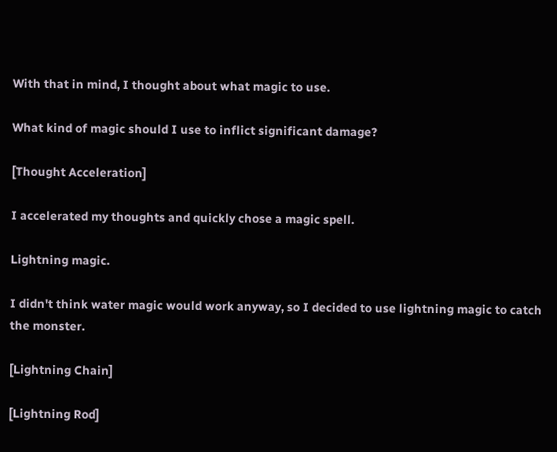With that in mind, I thought about what magic to use.

What kind of magic should I use to inflict significant damage?

[Thought Acceleration]

I accelerated my thoughts and quickly chose a magic spell.

Lightning magic.

I didn't think water magic would work anyway, so I decided to use lightning magic to catch the monster.

[Lightning Chain]

[Lightning Rod]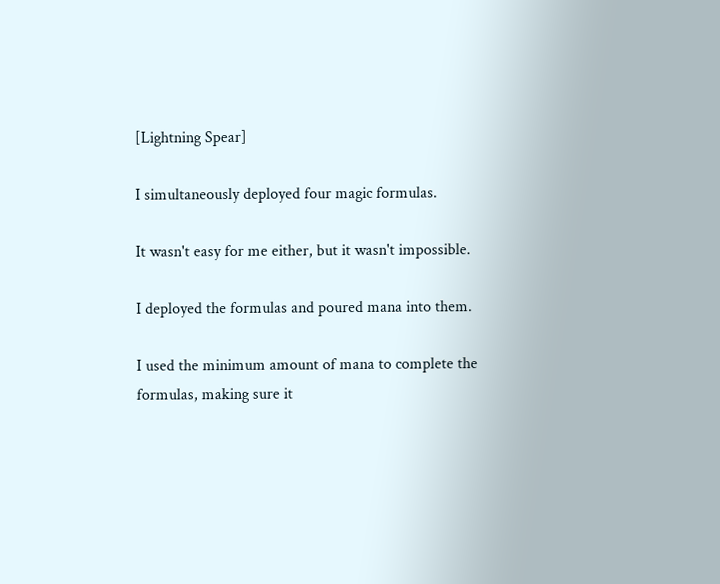[Lightning Spear]

I simultaneously deployed four magic formulas.

It wasn't easy for me either, but it wasn't impossible.

I deployed the formulas and poured mana into them.

I used the minimum amount of mana to complete the formulas, making sure it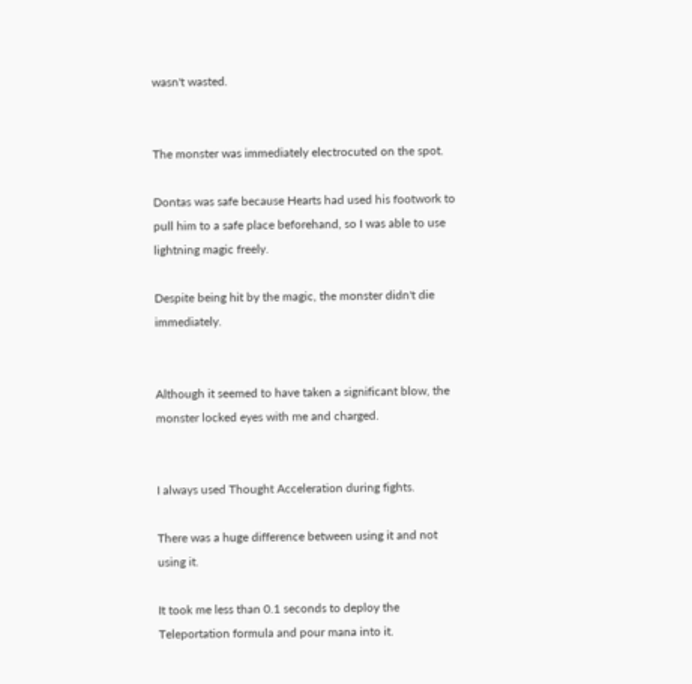wasn't wasted.


The monster was immediately electrocuted on the spot.

Dontas was safe because Hearts had used his footwork to pull him to a safe place beforehand, so I was able to use lightning magic freely.

Despite being hit by the magic, the monster didn't die immediately.


Although it seemed to have taken a significant blow, the monster locked eyes with me and charged.


I always used Thought Acceleration during fights.

There was a huge difference between using it and not using it.

It took me less than 0.1 seconds to deploy the Teleportation formula and pour mana into it.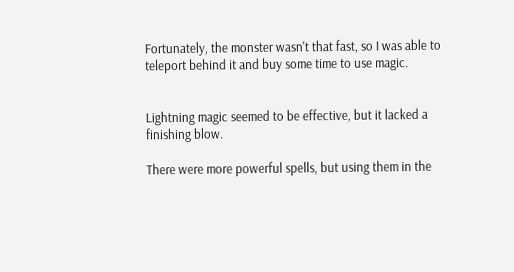Fortunately, the monster wasn't that fast, so I was able to teleport behind it and buy some time to use magic.


Lightning magic seemed to be effective, but it lacked a finishing blow.

There were more powerful spells, but using them in the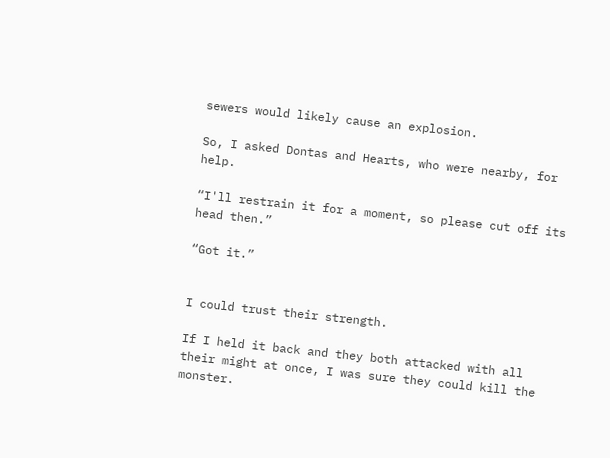sewers would likely cause an explosion.

So, I asked Dontas and Hearts, who were nearby, for help.

“I'll restrain it for a moment, so please cut off its head then.”

“Got it.”


I could trust their strength.

If I held it back and they both attacked with all their might at once, I was sure they could kill the monster.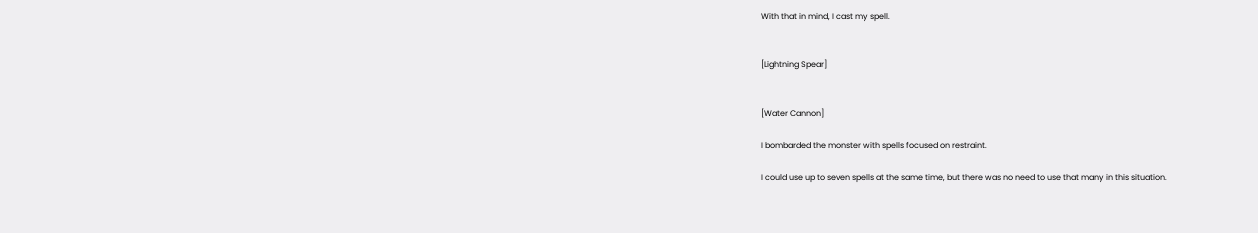With that in mind, I cast my spell.


[Lightning Spear]


[Water Cannon]

I bombarded the monster with spells focused on restraint.

I could use up to seven spells at the same time, but there was no need to use that many in this situation.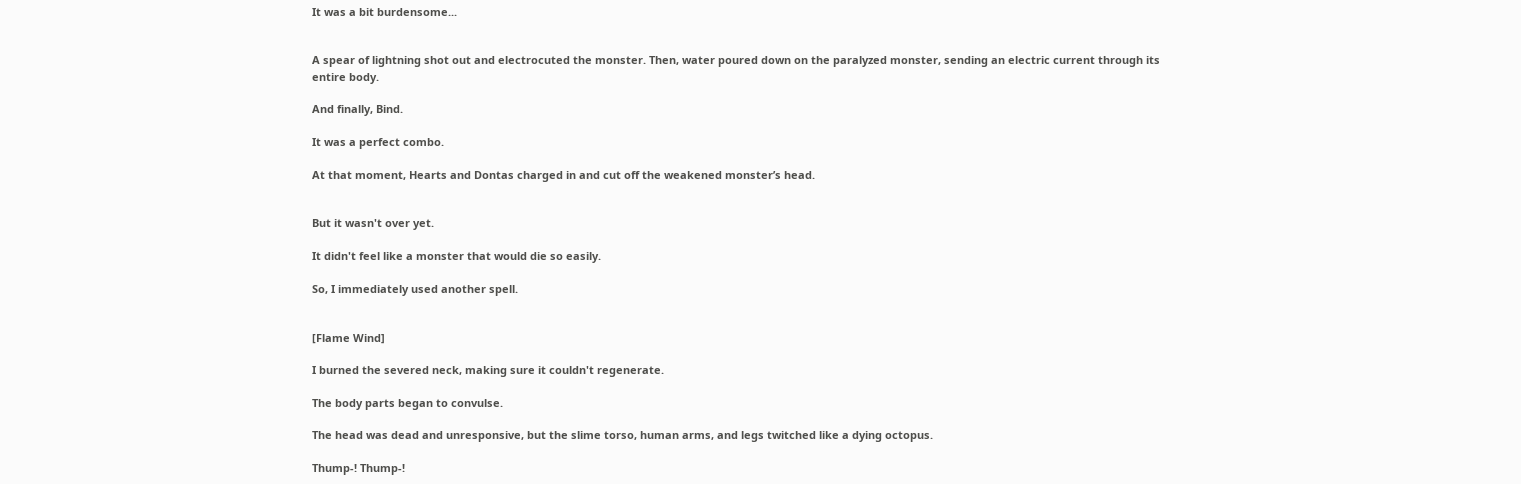It was a bit burdensome...


A spear of lightning shot out and electrocuted the monster. Then, water poured down on the paralyzed monster, sending an electric current through its entire body.

And finally, Bind.

It was a perfect combo.

At that moment, Hearts and Dontas charged in and cut off the weakened monster’s head.


But it wasn't over yet.

It didn't feel like a monster that would die so easily.

So, I immediately used another spell.


[Flame Wind]

I burned the severed neck, making sure it couldn't regenerate.

The body parts began to convulse.

The head was dead and unresponsive, but the slime torso, human arms, and legs twitched like a dying octopus.

Thump-! Thump-!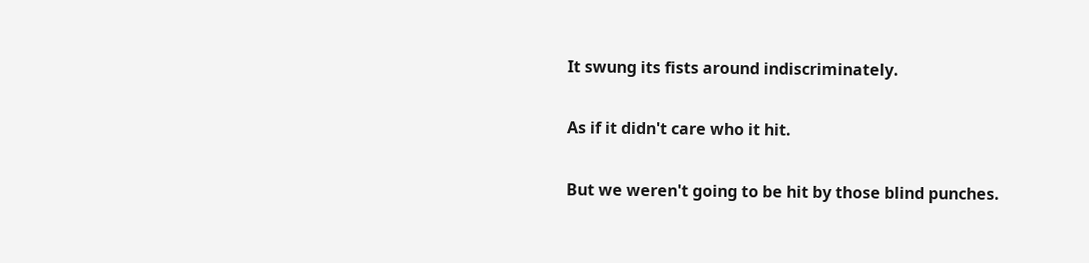It swung its fists around indiscriminately.

As if it didn't care who it hit.

But we weren't going to be hit by those blind punches.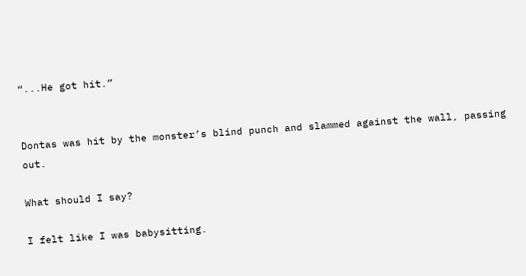“...He got hit.”


Dontas was hit by the monster’s blind punch and slammed against the wall, passing out.

What should I say?

I felt like I was babysitting.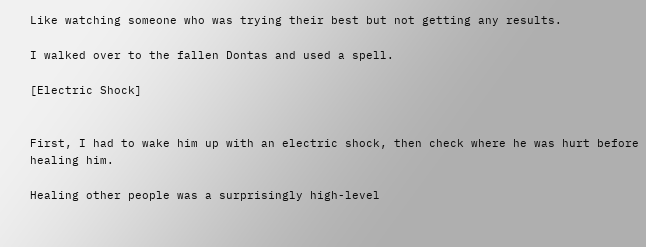Like watching someone who was trying their best but not getting any results.

I walked over to the fallen Dontas and used a spell.

[Electric Shock]


First, I had to wake him up with an electric shock, then check where he was hurt before healing him.

Healing other people was a surprisingly high-level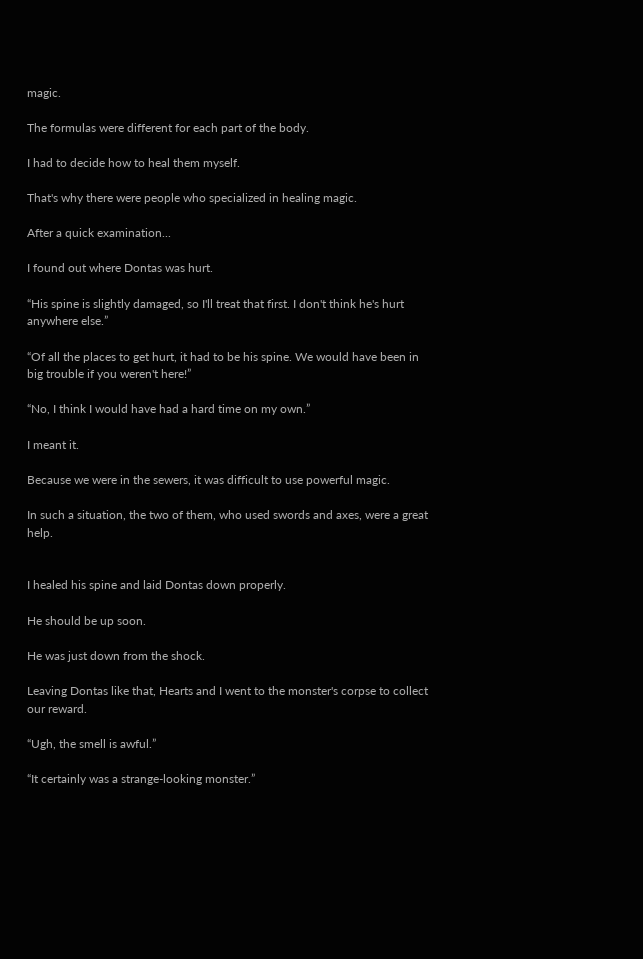magic.

The formulas were different for each part of the body.

I had to decide how to heal them myself.

That's why there were people who specialized in healing magic.

After a quick examination...

I found out where Dontas was hurt.

“His spine is slightly damaged, so I'll treat that first. I don't think he's hurt anywhere else.”

“Of all the places to get hurt, it had to be his spine. We would have been in big trouble if you weren't here!”

“No, I think I would have had a hard time on my own.”

I meant it.

Because we were in the sewers, it was difficult to use powerful magic.

In such a situation, the two of them, who used swords and axes, were a great help.


I healed his spine and laid Dontas down properly.

He should be up soon.

He was just down from the shock.

Leaving Dontas like that, Hearts and I went to the monster's corpse to collect our reward.

“Ugh, the smell is awful.”

“It certainly was a strange-looking monster.”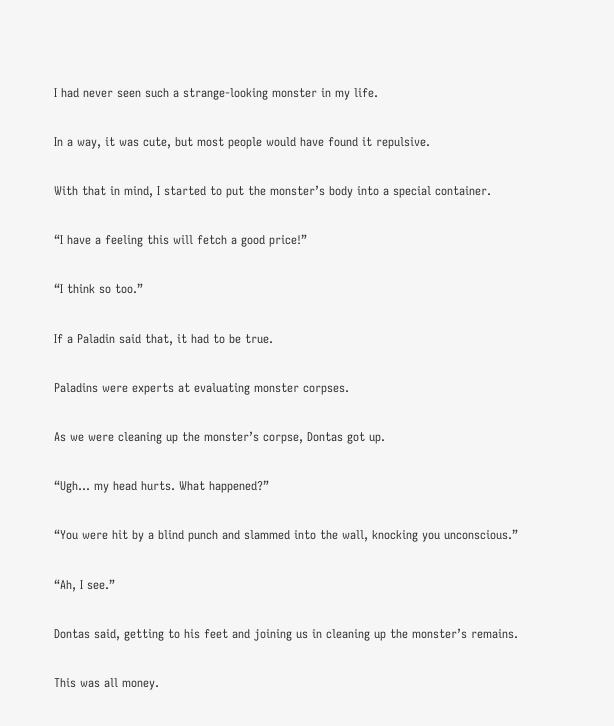I had never seen such a strange-looking monster in my life.

In a way, it was cute, but most people would have found it repulsive.

With that in mind, I started to put the monster’s body into a special container.

“I have a feeling this will fetch a good price!”

“I think so too.”

If a Paladin said that, it had to be true.

Paladins were experts at evaluating monster corpses.

As we were cleaning up the monster’s corpse, Dontas got up.

“Ugh... my head hurts. What happened?”

“You were hit by a blind punch and slammed into the wall, knocking you unconscious.”

“Ah, I see.”

Dontas said, getting to his feet and joining us in cleaning up the monster’s remains.

This was all money.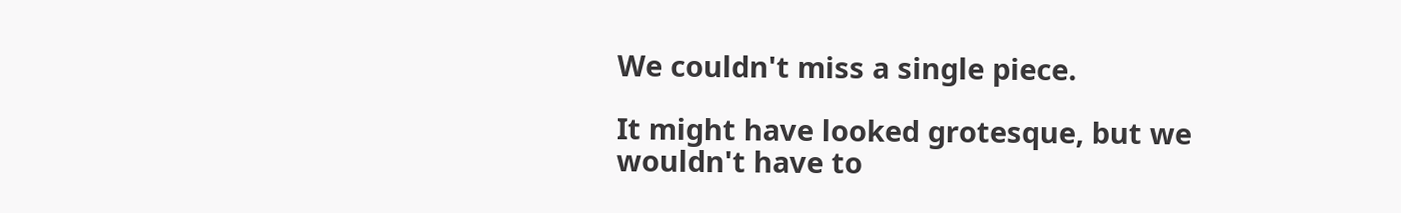We couldn't miss a single piece.

It might have looked grotesque, but we wouldn't have to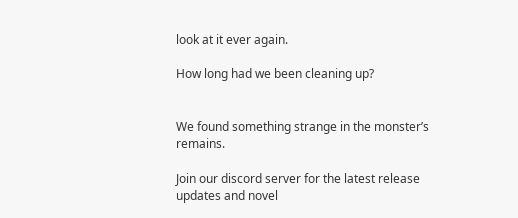look at it ever again.

How long had we been cleaning up?


We found something strange in the monster’s remains.

Join our discord server for the latest release updates and novel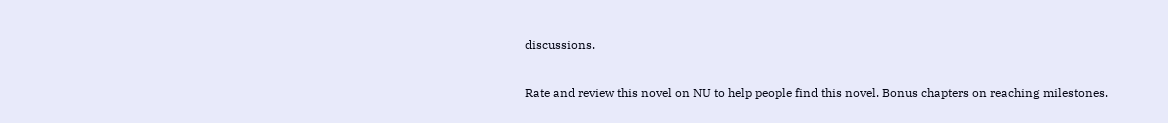discussions.

Rate and review this novel on NU to help people find this novel. Bonus chapters on reaching milestones.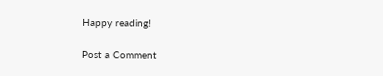Happy reading!

Post a Comment